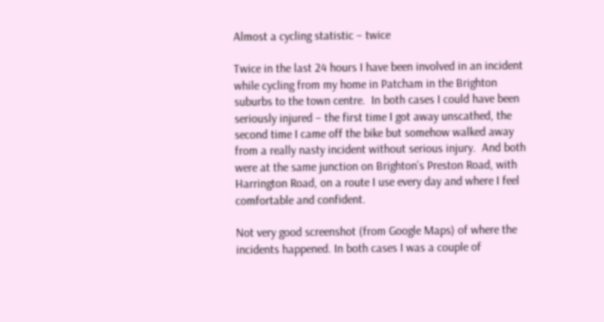Almost a cycling statistic – twice

Twice in the last 24 hours I have been involved in an incident while cycling from my home in Patcham in the Brighton suburbs to the town centre.  In both cases I could have been seriously injured – the first time I got away unscathed, the second time I came off the bike but somehow walked away from a really nasty incident without serious injury.  And both were at the same junction on Brighton’s Preston Road, with Harrington Road, on a route I use every day and where I feel comfortable and confident.

Not very good screenshot (from Google Maps) of where the incidents happened. In both cases I was a couple of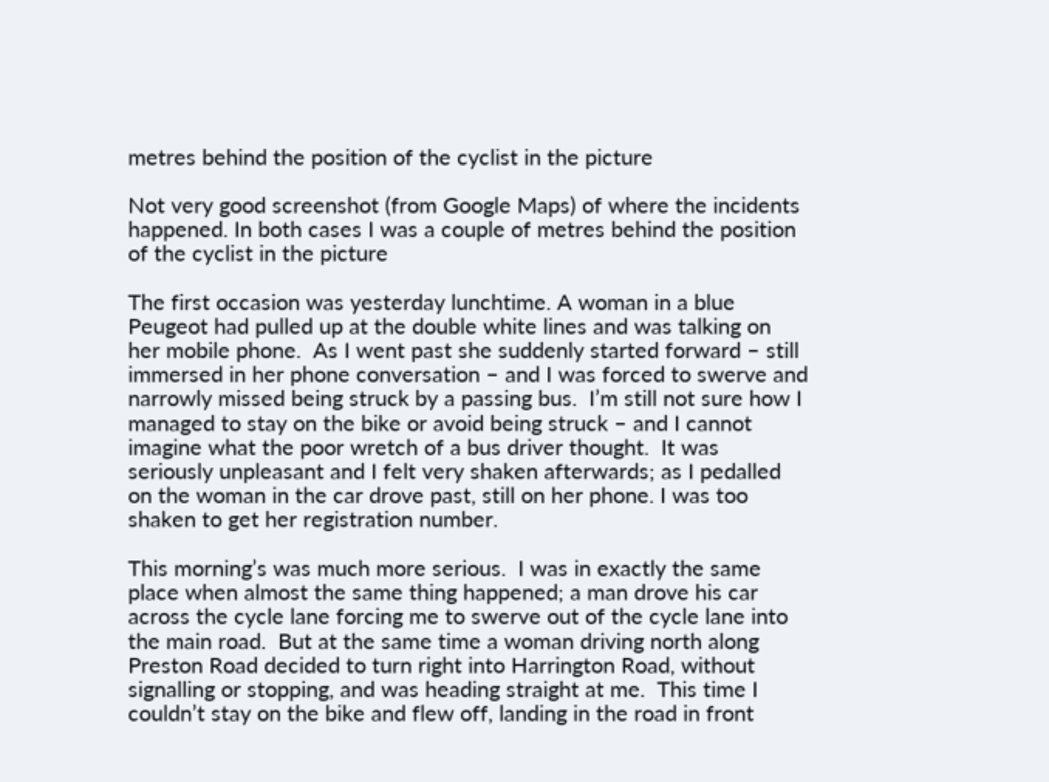metres behind the position of the cyclist in the picture

Not very good screenshot (from Google Maps) of where the incidents happened. In both cases I was a couple of metres behind the position of the cyclist in the picture

The first occasion was yesterday lunchtime. A woman in a blue Peugeot had pulled up at the double white lines and was talking on her mobile phone.  As I went past she suddenly started forward – still immersed in her phone conversation – and I was forced to swerve and narrowly missed being struck by a passing bus.  I’m still not sure how I managed to stay on the bike or avoid being struck – and I cannot imagine what the poor wretch of a bus driver thought.  It was seriously unpleasant and I felt very shaken afterwards; as I pedalled on the woman in the car drove past, still on her phone. I was too shaken to get her registration number.

This morning’s was much more serious.  I was in exactly the same place when almost the same thing happened; a man drove his car across the cycle lane forcing me to swerve out of the cycle lane into the main road.  But at the same time a woman driving north along Preston Road decided to turn right into Harrington Road, without signalling or stopping, and was heading straight at me.  This time I couldn’t stay on the bike and flew off, landing in the road in front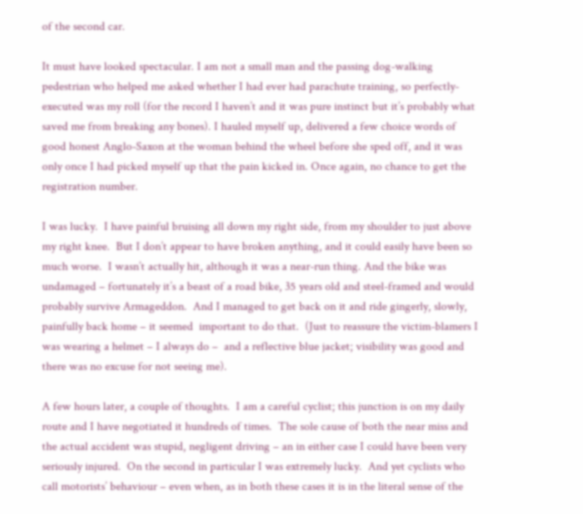of the second car.

It must have looked spectacular. I am not a small man and the passing dog-walking pedestrian who helped me asked whether I had ever had parachute training, so perfectly-executed was my roll (for the record I haven’t and it was pure instinct but it’s probably what saved me from breaking any bones). I hauled myself up, delivered a few choice words of good honest Anglo-Saxon at the woman behind the wheel before she sped off, and it was only once I had picked myself up that the pain kicked in. Once again, no chance to get the registration number.

I was lucky.  I have painful bruising all down my right side, from my shoulder to just above my right knee.  But I don’t appear to have broken anything, and it could easily have been so much worse.  I wasn’t actually hit, although it was a near-run thing. And the bike was undamaged – fortunately it’s a beast of a road bike, 35 years old and steel-framed and would probably survive Armageddon.  And I managed to get back on it and ride gingerly, slowly, painfully back home – it seemed  important to do that.  (Just to reassure the victim-blamers I was wearing a helmet – I always do –  and a reflective blue jacket; visibility was good and there was no excuse for not seeing me).

A few hours later, a couple of thoughts.  I am a careful cyclist; this junction is on my daily route and I have negotiated it hundreds of times.  The sole cause of both the near miss and the actual accident was stupid, negligent driving – an in either case I could have been very seriously injured.  On the second in particular I was extremely lucky.  And yet cyclists who call motorists’ behaviour – even when, as in both these cases it is in the literal sense of the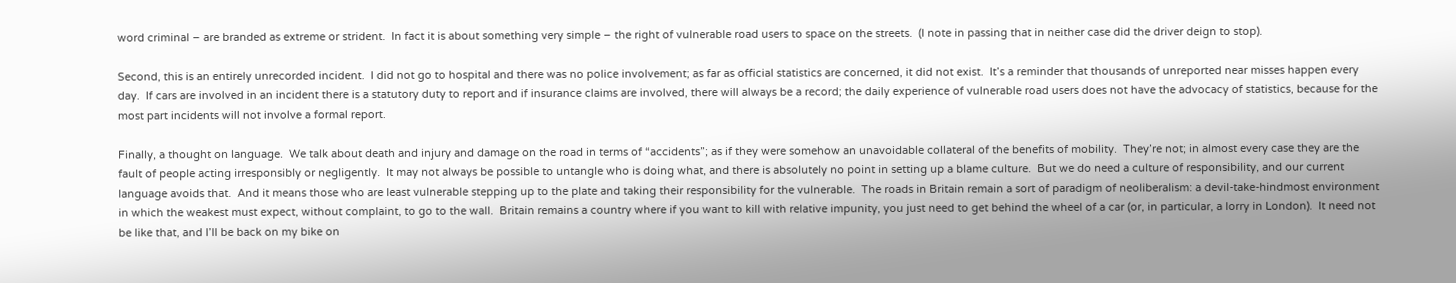word criminal – are branded as extreme or strident.  In fact it is about something very simple – the right of vulnerable road users to space on the streets.  (I note in passing that in neither case did the driver deign to stop).

Second, this is an entirely unrecorded incident.  I did not go to hospital and there was no police involvement; as far as official statistics are concerned, it did not exist.  It’s a reminder that thousands of unreported near misses happen every day.  If cars are involved in an incident there is a statutory duty to report and if insurance claims are involved, there will always be a record; the daily experience of vulnerable road users does not have the advocacy of statistics, because for the most part incidents will not involve a formal report.

Finally, a thought on language.  We talk about death and injury and damage on the road in terms of “accidents”; as if they were somehow an unavoidable collateral of the benefits of mobility.  They’re not; in almost every case they are the fault of people acting irresponsibly or negligently.  It may not always be possible to untangle who is doing what, and there is absolutely no point in setting up a blame culture.  But we do need a culture of responsibility, and our current language avoids that.  And it means those who are least vulnerable stepping up to the plate and taking their responsibility for the vulnerable.  The roads in Britain remain a sort of paradigm of neoliberalism: a devil-take-hindmost environment in which the weakest must expect, without complaint, to go to the wall.  Britain remains a country where if you want to kill with relative impunity, you just need to get behind the wheel of a car (or, in particular, a lorry in London).  It need not be like that, and I’ll be back on my bike on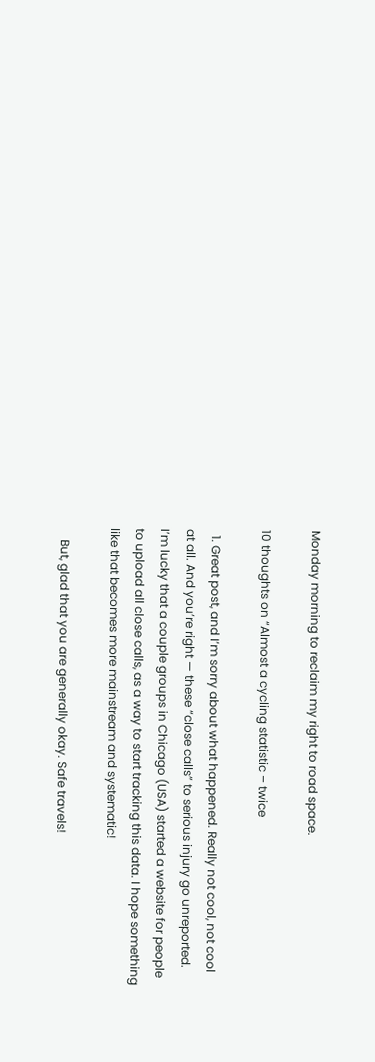Monday morning to reclaim my right to road space.

10 thoughts on “Almost a cycling statistic – twice

  1. Great post, and I’m sorry about what happened. Really not cool, not cool at all. And you’re right — these “close calls” to serious injury go unreported. I’m lucky that a couple groups in Chicago (USA) started a website for people to upload all close calls, as a way to start tracking this data. I hope something like that becomes more mainstream and systematic!

    But, glad that you are generally okay. Safe travels!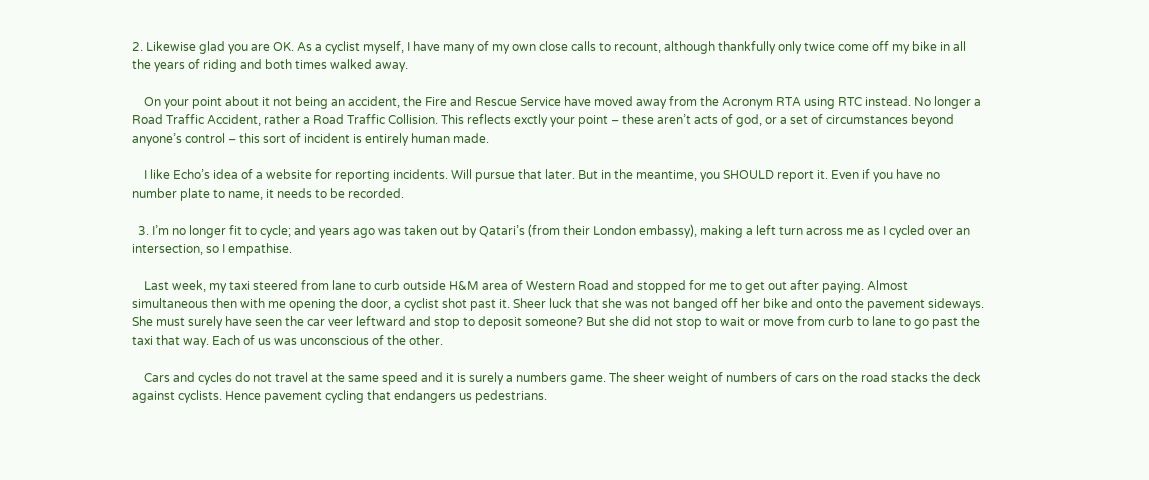2. Likewise glad you are OK. As a cyclist myself, I have many of my own close calls to recount, although thankfully only twice come off my bike in all the years of riding and both times walked away.

    On your point about it not being an accident, the Fire and Rescue Service have moved away from the Acronym RTA using RTC instead. No longer a Road Traffic Accident, rather a Road Traffic Collision. This reflects exctly your point – these aren’t acts of god, or a set of circumstances beyond anyone’s control – this sort of incident is entirely human made.

    I like Echo’s idea of a website for reporting incidents. Will pursue that later. But in the meantime, you SHOULD report it. Even if you have no number plate to name, it needs to be recorded.

  3. I’m no longer fit to cycle; and years ago was taken out by Qatari’s (from their London embassy), making a left turn across me as I cycled over an intersection, so I empathise.

    Last week, my taxi steered from lane to curb outside H&M area of Western Road and stopped for me to get out after paying. Almost simultaneous then with me opening the door, a cyclist shot past it. Sheer luck that she was not banged off her bike and onto the pavement sideways. She must surely have seen the car veer leftward and stop to deposit someone? But she did not stop to wait or move from curb to lane to go past the taxi that way. Each of us was unconscious of the other.

    Cars and cycles do not travel at the same speed and it is surely a numbers game. The sheer weight of numbers of cars on the road stacks the deck against cyclists. Hence pavement cycling that endangers us pedestrians.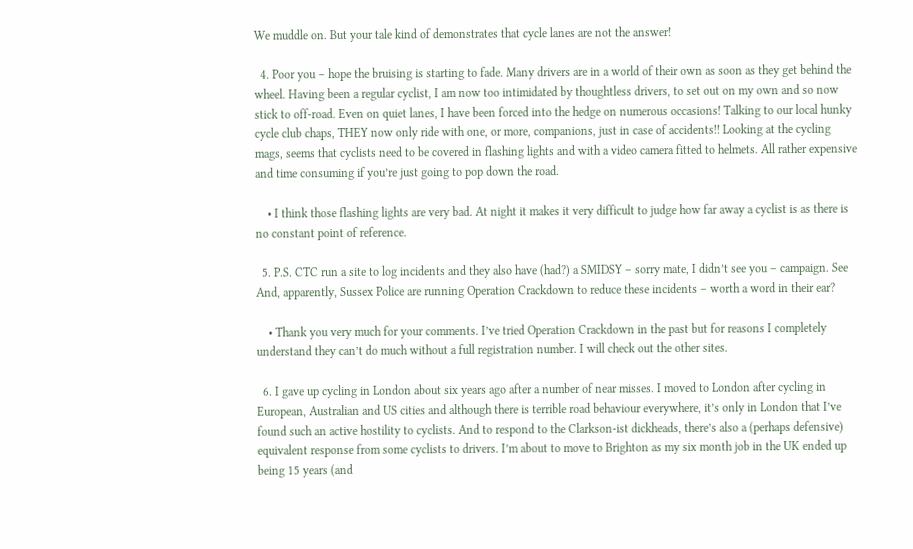We muddle on. But your tale kind of demonstrates that cycle lanes are not the answer!

  4. Poor you – hope the bruising is starting to fade. Many drivers are in a world of their own as soon as they get behind the wheel. Having been a regular cyclist, I am now too intimidated by thoughtless drivers, to set out on my own and so now stick to off-road. Even on quiet lanes, I have been forced into the hedge on numerous occasions! Talking to our local hunky cycle club chaps, THEY now only ride with one, or more, companions, just in case of accidents!! Looking at the cycling mags, seems that cyclists need to be covered in flashing lights and with a video camera fitted to helmets. All rather expensive and time consuming if you’re just going to pop down the road.

    • I think those flashing lights are very bad. At night it makes it very difficult to judge how far away a cyclist is as there is no constant point of reference.

  5. P.S. CTC run a site to log incidents and they also have (had?) a SMIDSY – sorry mate, I didn’t see you – campaign. See And, apparently, Sussex Police are running Operation Crackdown to reduce these incidents – worth a word in their ear?

    • Thank you very much for your comments. I’ve tried Operation Crackdown in the past but for reasons I completely understand they can’t do much without a full registration number. I will check out the other sites.

  6. I gave up cycling in London about six years ago after a number of near misses. I moved to London after cycling in European, Australian and US cities and although there is terrible road behaviour everywhere, it’s only in London that I’ve found such an active hostility to cyclists. And to respond to the Clarkson-ist dickheads, there’s also a (perhaps defensive) equivalent response from some cyclists to drivers. I’m about to move to Brighton as my six month job in the UK ended up being 15 years (and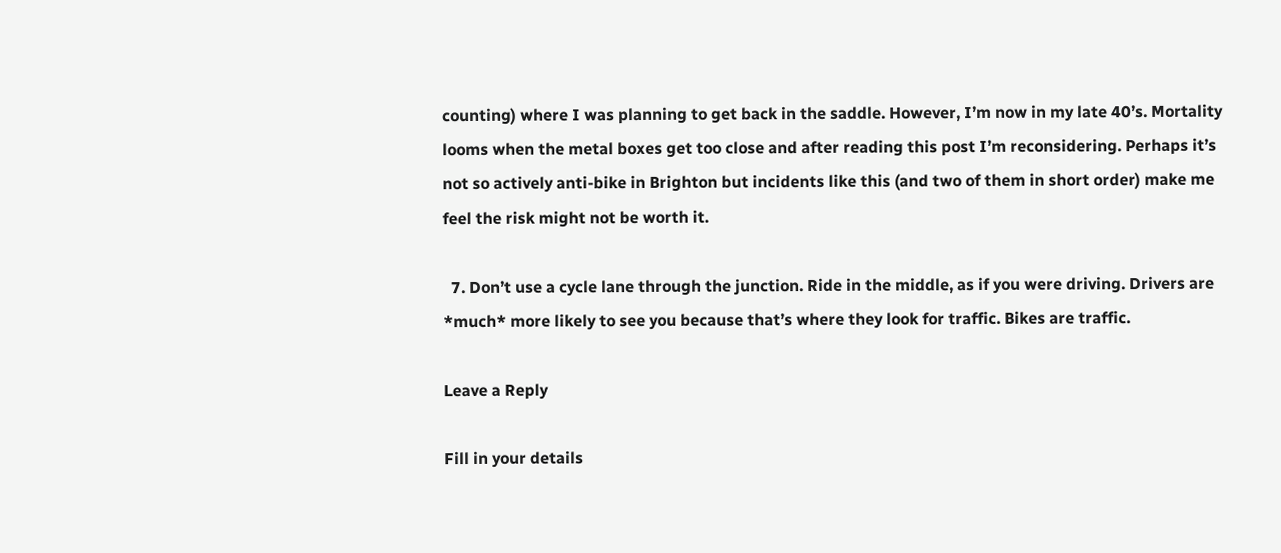counting) where I was planning to get back in the saddle. However, I’m now in my late 40’s. Mortality looms when the metal boxes get too close and after reading this post I’m reconsidering. Perhaps it’s not so actively anti-bike in Brighton but incidents like this (and two of them in short order) make me feel the risk might not be worth it.

  7. Don’t use a cycle lane through the junction. Ride in the middle, as if you were driving. Drivers are *much* more likely to see you because that’s where they look for traffic. Bikes are traffic.

Leave a Reply

Fill in your details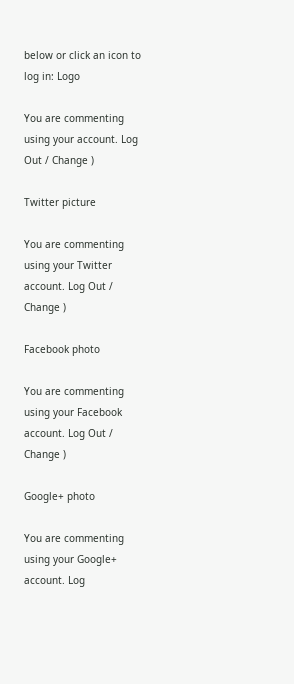below or click an icon to log in: Logo

You are commenting using your account. Log Out / Change )

Twitter picture

You are commenting using your Twitter account. Log Out / Change )

Facebook photo

You are commenting using your Facebook account. Log Out / Change )

Google+ photo

You are commenting using your Google+ account. Log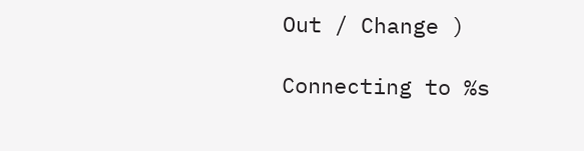Out / Change )

Connecting to %s